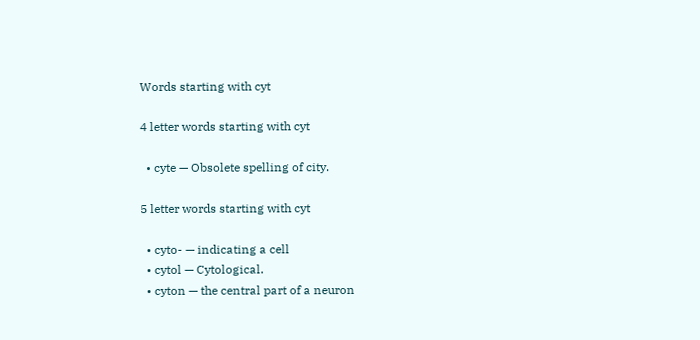Words starting with cyt

4 letter words starting with cyt

  • cyte — Obsolete spelling of city.

5 letter words starting with cyt

  • cyto- — indicating a cell
  • cytol — Cytological.
  • cyton — the central part of a neuron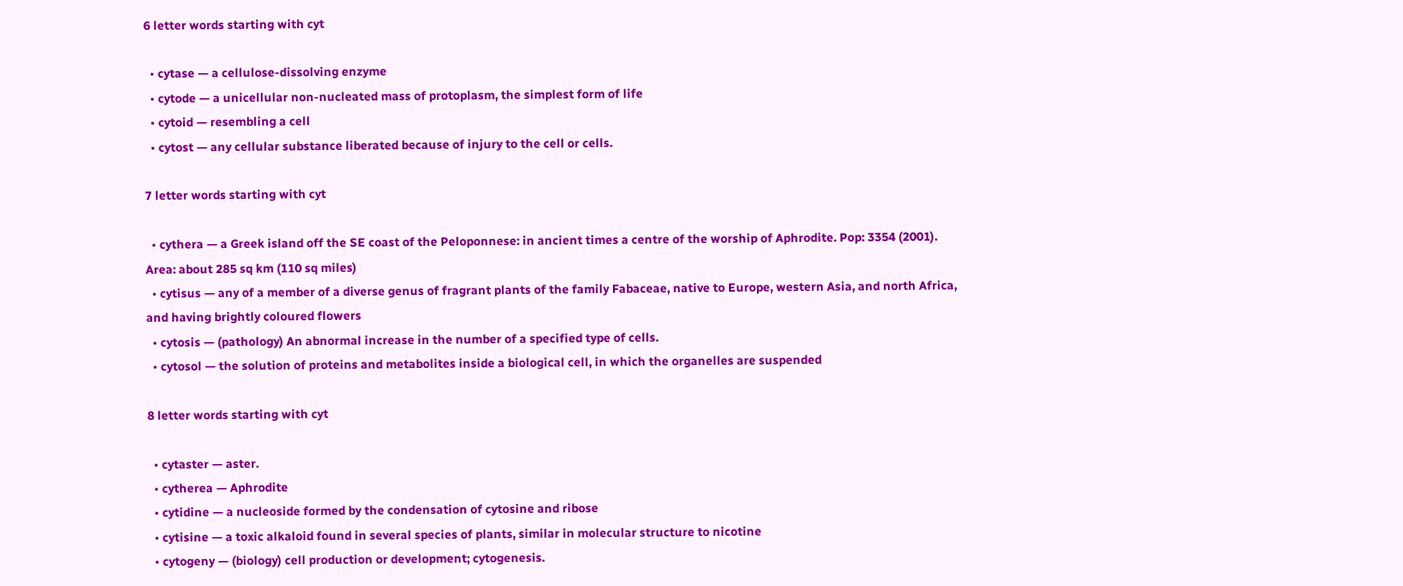6 letter words starting with cyt

  • cytase — a cellulose-dissolving enzyme
  • cytode — a unicellular non-nucleated mass of protoplasm, the simplest form of life
  • cytoid — resembling a cell
  • cytost — any cellular substance liberated because of injury to the cell or cells.

7 letter words starting with cyt

  • cythera — a Greek island off the SE coast of the Peloponnese: in ancient times a centre of the worship of Aphrodite. Pop: 3354 (2001). Area: about 285 sq km (110 sq miles)
  • cytisus — any of a member of a diverse genus of fragrant plants of the family Fabaceae, native to Europe, western Asia, and north Africa, and having brightly coloured flowers
  • cytosis — (pathology) An abnormal increase in the number of a specified type of cells.
  • cytosol — the solution of proteins and metabolites inside a biological cell, in which the organelles are suspended

8 letter words starting with cyt

  • cytaster — aster.
  • cytherea — Aphrodite
  • cytidine — a nucleoside formed by the condensation of cytosine and ribose
  • cytisine — a toxic alkaloid found in several species of plants, similar in molecular structure to nicotine
  • cytogeny — (biology) cell production or development; cytogenesis.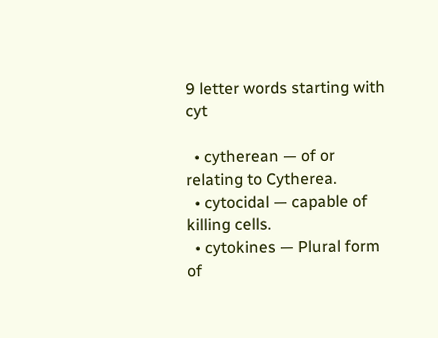9 letter words starting with cyt

  • cytherean — of or relating to Cytherea.
  • cytocidal — capable of killing cells.
  • cytokines — Plural form of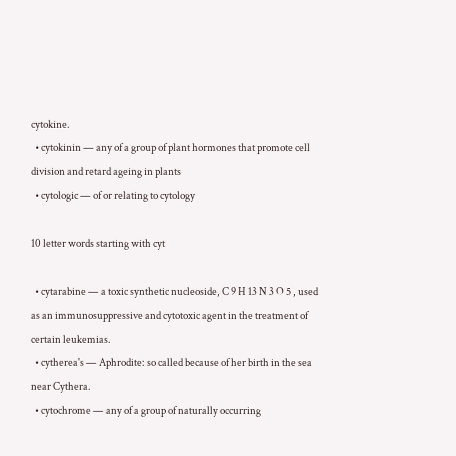cytokine.
  • cytokinin — any of a group of plant hormones that promote cell division and retard ageing in plants
  • cytologic — of or relating to cytology

10 letter words starting with cyt

  • cytarabine — a toxic synthetic nucleoside, C 9 H 13 N 3 O 5 , used as an immunosuppressive and cytotoxic agent in the treatment of certain leukemias.
  • cytherea's — Aphrodite: so called because of her birth in the sea near Cythera.
  • cytochrome — any of a group of naturally occurring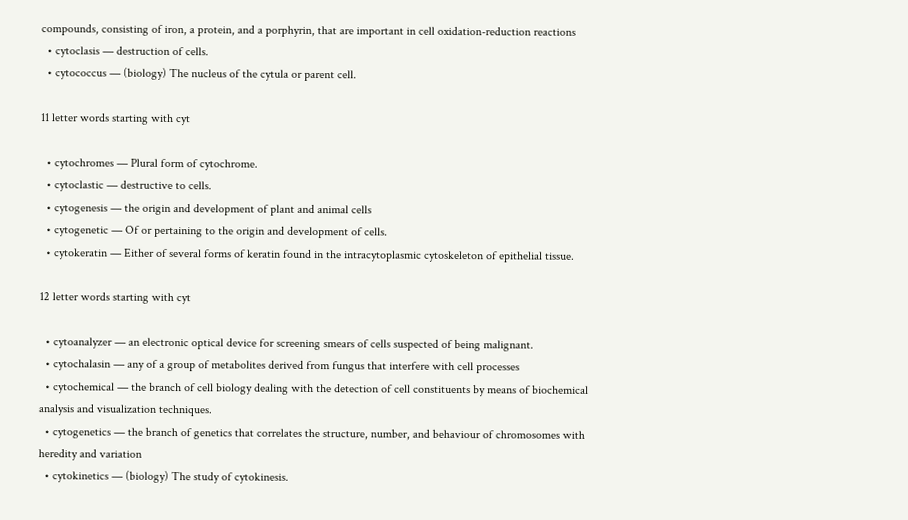compounds, consisting of iron, a protein, and a porphyrin, that are important in cell oxidation-reduction reactions
  • cytoclasis — destruction of cells.
  • cytococcus — (biology) The nucleus of the cytula or parent cell.

11 letter words starting with cyt

  • cytochromes — Plural form of cytochrome.
  • cytoclastic — destructive to cells.
  • cytogenesis — the origin and development of plant and animal cells
  • cytogenetic — Of or pertaining to the origin and development of cells.
  • cytokeratin — Either of several forms of keratin found in the intracytoplasmic cytoskeleton of epithelial tissue.

12 letter words starting with cyt

  • cytoanalyzer — an electronic optical device for screening smears of cells suspected of being malignant.
  • cytochalasin — any of a group of metabolites derived from fungus that interfere with cell processes
  • cytochemical — the branch of cell biology dealing with the detection of cell constituents by means of biochemical analysis and visualization techniques.
  • cytogenetics — the branch of genetics that correlates the structure, number, and behaviour of chromosomes with heredity and variation
  • cytokinetics — (biology) The study of cytokinesis.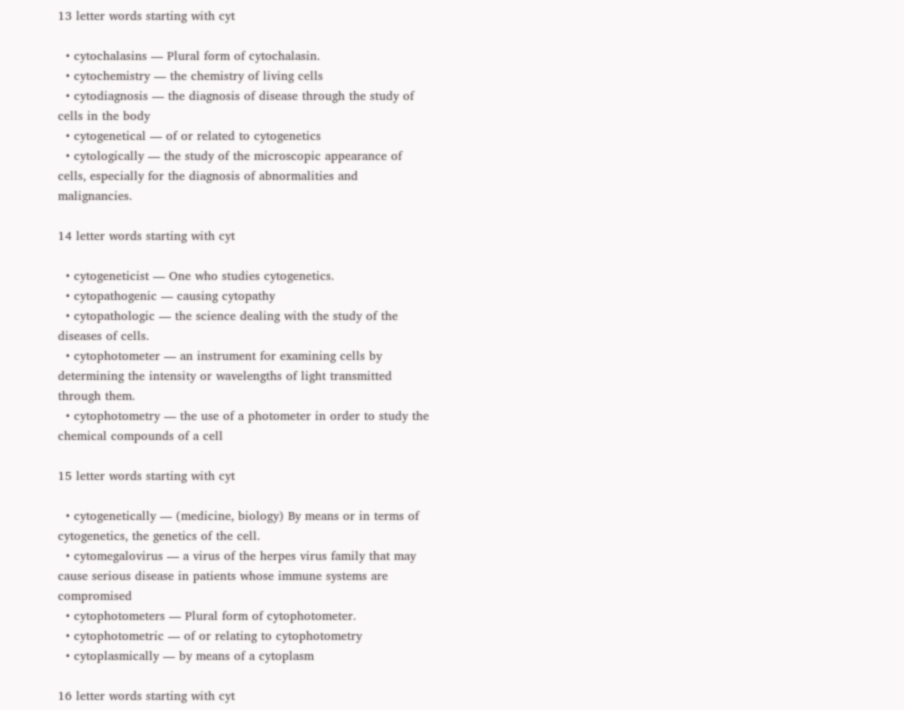13 letter words starting with cyt

  • cytochalasins — Plural form of cytochalasin.
  • cytochemistry — the chemistry of living cells
  • cytodiagnosis — the diagnosis of disease through the study of cells in the body
  • cytogenetical — of or related to cytogenetics
  • cytologically — the study of the microscopic appearance of cells, especially for the diagnosis of abnormalities and malignancies.

14 letter words starting with cyt

  • cytogeneticist — One who studies cytogenetics.
  • cytopathogenic — causing cytopathy
  • cytopathologic — the science dealing with the study of the diseases of cells.
  • cytophotometer — an instrument for examining cells by determining the intensity or wavelengths of light transmitted through them.
  • cytophotometry — the use of a photometer in order to study the chemical compounds of a cell

15 letter words starting with cyt

  • cytogenetically — (medicine, biology) By means or in terms of cytogenetics, the genetics of the cell.
  • cytomegalovirus — a virus of the herpes virus family that may cause serious disease in patients whose immune systems are compromised
  • cytophotometers — Plural form of cytophotometer.
  • cytophotometric — of or relating to cytophotometry
  • cytoplasmically — by means of a cytoplasm

16 letter words starting with cyt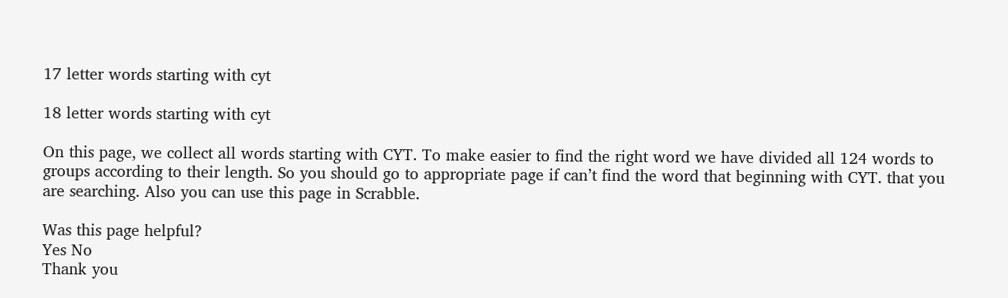17 letter words starting with cyt

18 letter words starting with cyt

On this page, we collect all words starting with CYT. To make easier to find the right word we have divided all 124 words to groups according to their length. So you should go to appropriate page if can’t find the word that beginning with CYT. that you are searching. Also you can use this page in Scrabble.

Was this page helpful?
Yes No
Thank you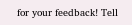for your feedback! Tell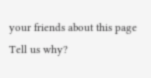your friends about this page
Tell us why?